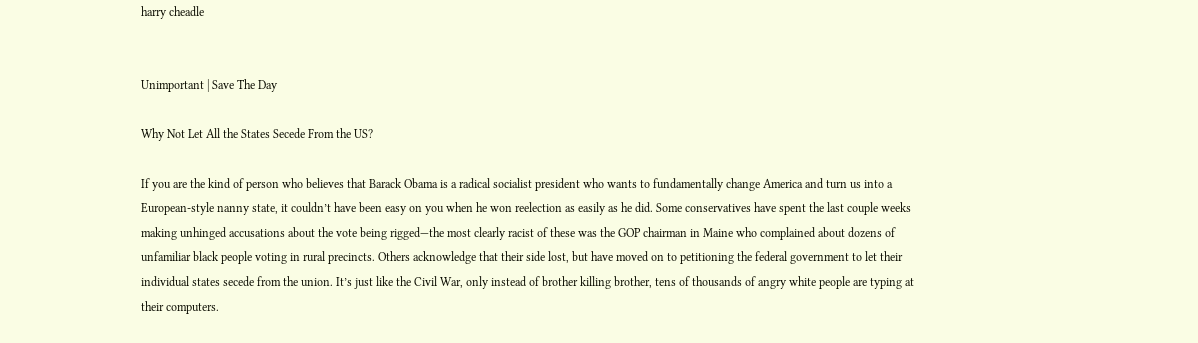harry cheadle


Unimportant | Save The Day

Why Not Let All the States Secede From the US?

If you are the kind of person who believes that Barack Obama is a radical socialist president who wants to fundamentally change America and turn us into a European-style nanny state, it couldn’t have been easy on you when he won reelection as easily as he did. Some conservatives have spent the last couple weeks making unhinged accusations about the vote being rigged—the most clearly racist of these was the GOP chairman in Maine who complained about dozens of unfamiliar black people voting in rural precincts. Others acknowledge that their side lost, but have moved on to petitioning the federal government to let their individual states secede from the union. It’s just like the Civil War, only instead of brother killing brother, tens of thousands of angry white people are typing at their computers.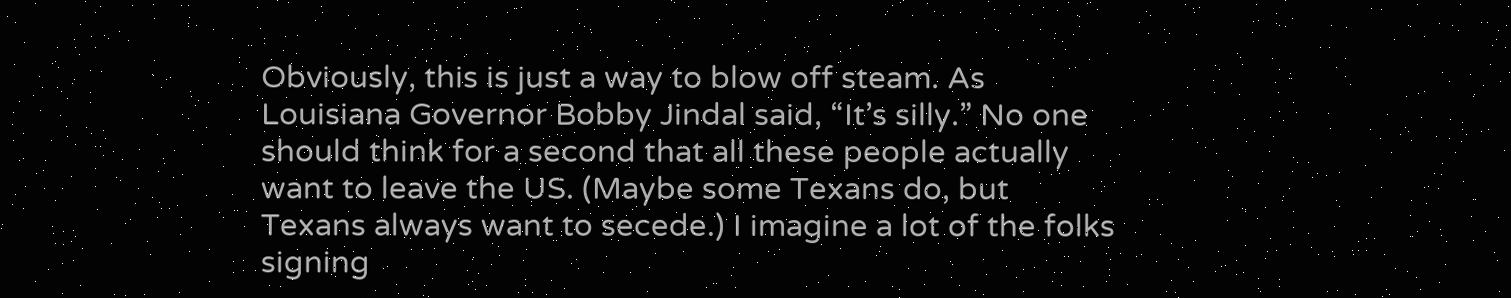Obviously, this is just a way to blow off steam. As Louisiana Governor Bobby Jindal said, “It’s silly.” No one should think for a second that all these people actually want to leave the US. (Maybe some Texans do, but Texans always want to secede.) I imagine a lot of the folks signing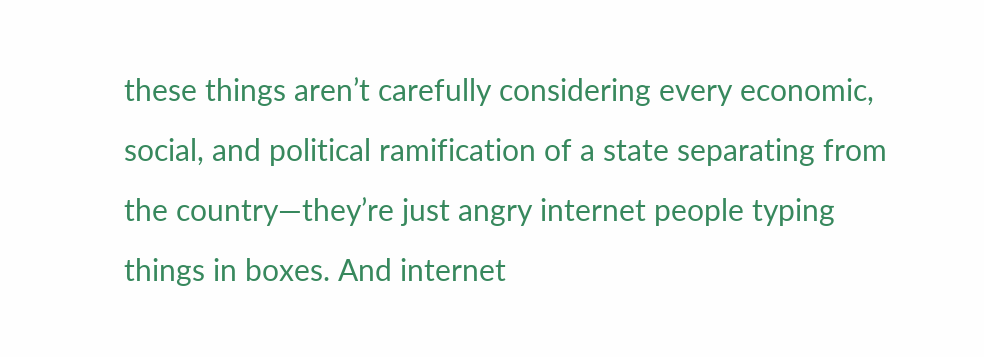these things aren’t carefully considering every economic, social, and political ramification of a state separating from the country—they’re just angry internet people typing things in boxes. And internet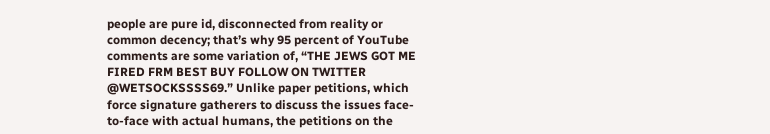people are pure id, disconnected from reality or common decency; that’s why 95 percent of YouTube comments are some variation of, “THE JEWS GOT ME FIRED FRM BEST BUY FOLLOW ON TWITTER @WETSOCKSSSS69.” Unlike paper petitions, which force signature gatherers to discuss the issues face-to-face with actual humans, the petitions on the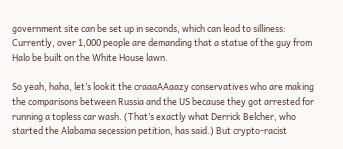government site can be set up in seconds, which can lead to silliness: Currently, over 1,000 people are demanding that a statue of the guy from Halo be built on the White House lawn.

So yeah, haha, let’s lookit the craaaAAaazy conservatives who are making the comparisons between Russia and the US because they got arrested for running a topless car wash. (That’s exactly what Derrick Belcher, who started the Alabama secession petition, has said.) But crypto-racist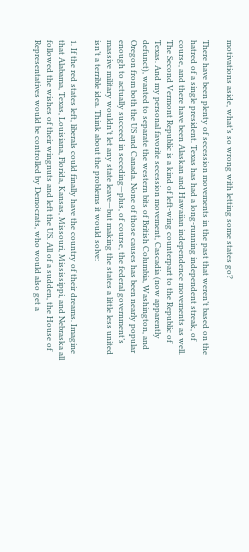motivations aside, what’s so wrong with letting some states go?

There have been plenty of secession movements in the past that weren’t based on the hatred of a single president. Texas has had a long-running independent streak, of course, and there have been Alaskan and Hawaiian independence movements as well. The Second Vermont Republic is a kind of left-wing counterpart to the Republic of Texas. And my personal favorite secession movement, Cascadia (now apparently defunct), wanted to separate the western bits of British Columbia, Washington, and Oregon from both the US and Canada. None of those causes has been nearly popular enough to actually succeed in seceding—plus, of course, the federal government’s massive military wouldn’t let any state leave—but making the states a little less united isn’t a terrible idea. Think about the problems it would solve:

1. If the red states left, liberals could finally have the country of their dreams. Imagine that Alabama, Texas, Louisiana, Florida, Kansas, Missouri, Mississippi, and Nebraska all followed the wishes of their wingnuts and left the US. All of a sudden, the House of Representatives would be controlled by Democrats, who would also get a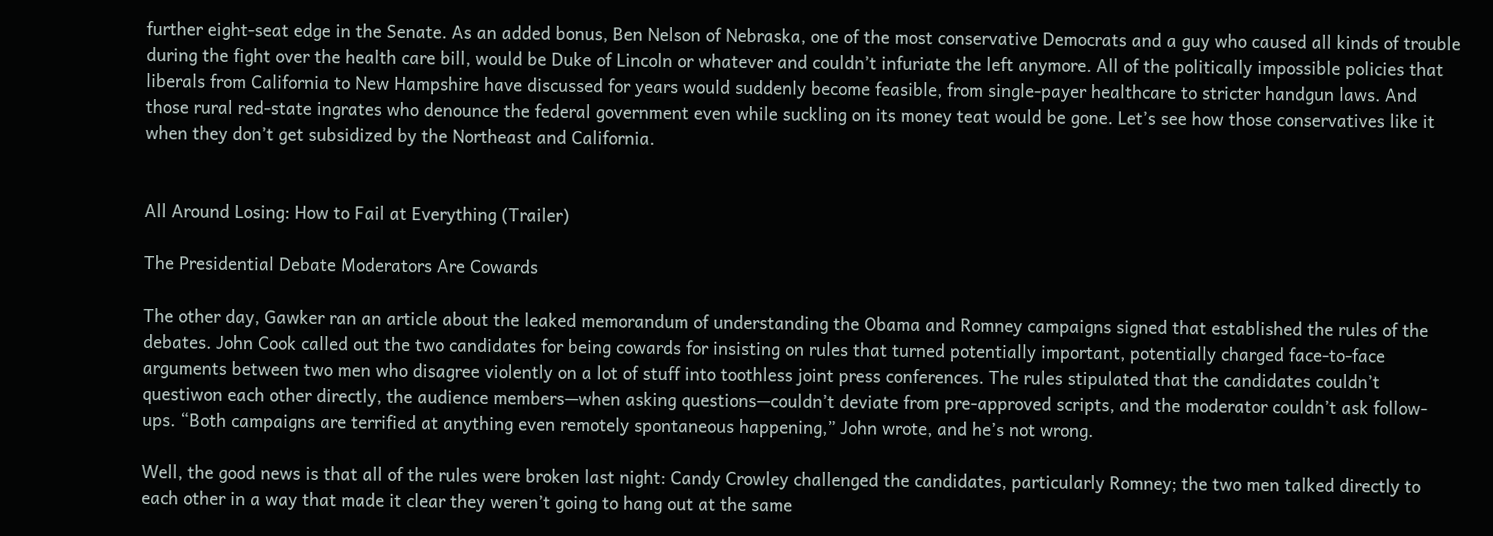further eight-seat edge in the Senate. As an added bonus, Ben Nelson of Nebraska, one of the most conservative Democrats and a guy who caused all kinds of trouble during the fight over the health care bill, would be Duke of Lincoln or whatever and couldn’t infuriate the left anymore. All of the politically impossible policies that liberals from California to New Hampshire have discussed for years would suddenly become feasible, from single-payer healthcare to stricter handgun laws. And those rural red-state ingrates who denounce the federal government even while suckling on its money teat would be gone. Let’s see how those conservatives like it when they don’t get subsidized by the Northeast and California.


All Around Losing: How to Fail at Everything (Trailer)

The Presidential Debate Moderators Are Cowards

The other day, Gawker ran an article about the leaked memorandum of understanding the Obama and Romney campaigns signed that established the rules of the debates. John Cook called out the two candidates for being cowards for insisting on rules that turned potentially important, potentially charged face-to-face arguments between two men who disagree violently on a lot of stuff into toothless joint press conferences. The rules stipulated that the candidates couldn’t questiwon each other directly, the audience members—when asking questions—couldn’t deviate from pre-approved scripts, and the moderator couldn’t ask follow-ups. “Both campaigns are terrified at anything even remotely spontaneous happening,” John wrote, and he’s not wrong.

Well, the good news is that all of the rules were broken last night: Candy Crowley challenged the candidates, particularly Romney; the two men talked directly to each other in a way that made it clear they weren’t going to hang out at the same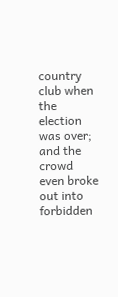country club when the election was over; and the crowd even broke out into forbidden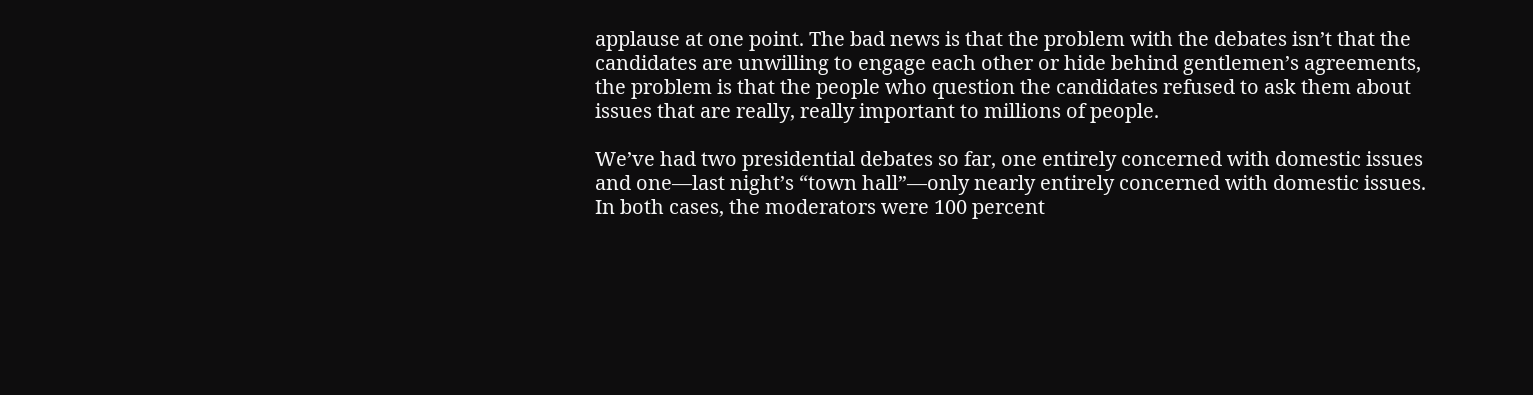applause at one point. The bad news is that the problem with the debates isn’t that the candidates are unwilling to engage each other or hide behind gentlemen’s agreements, the problem is that the people who question the candidates refused to ask them about issues that are really, really important to millions of people.

We’ve had two presidential debates so far, one entirely concerned with domestic issues and one—last night’s “town hall”—only nearly entirely concerned with domestic issues. In both cases, the moderators were 100 percent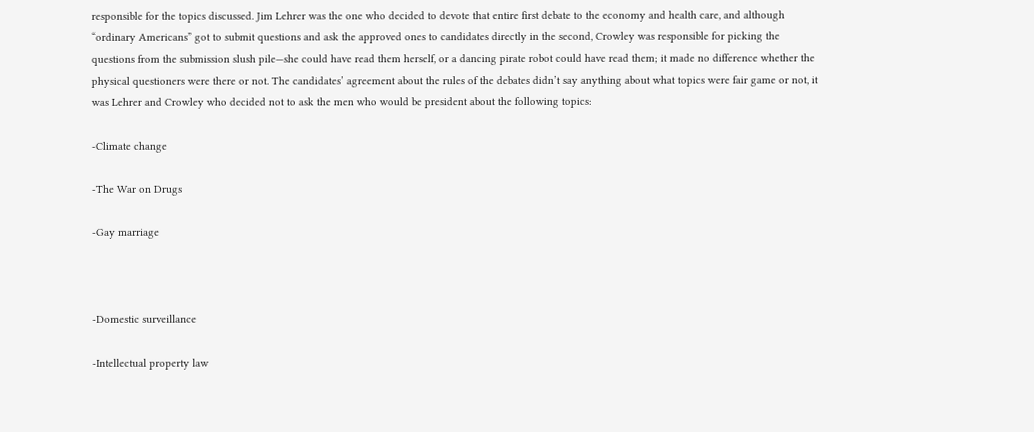responsible for the topics discussed. Jim Lehrer was the one who decided to devote that entire first debate to the economy and health care, and although “ordinary Americans” got to submit questions and ask the approved ones to candidates directly in the second, Crowley was responsible for picking the questions from the submission slush pile—she could have read them herself, or a dancing pirate robot could have read them; it made no difference whether the physical questioners were there or not. The candidates’ agreement about the rules of the debates didn’t say anything about what topics were fair game or not, it was Lehrer and Crowley who decided not to ask the men who would be president about the following topics:

-Climate change

-The War on Drugs

-Gay marriage



-Domestic surveillance

-Intellectual property law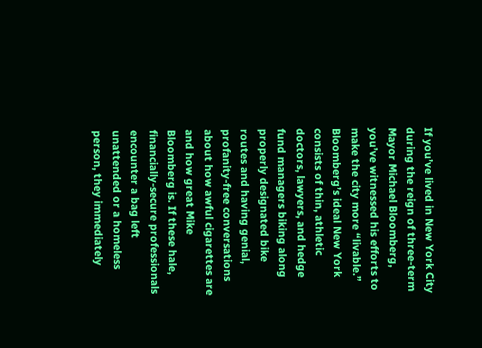If you’ve lived in New York City during the reign of three-term Mayor Michael Bloomberg, you’ve witnessed his efforts to make the city more “livable.” Bloomberg’s ideal New York consists of thin, athletic doctors, lawyers, and hedge fund managers biking along properly designated bike routes and having genial, profanity-free conversations about how awful cigarettes are and how great Mike Bloomberg is. If these hale, financially-secure professionals encounter a bag left unattended or a homeless person, they immediately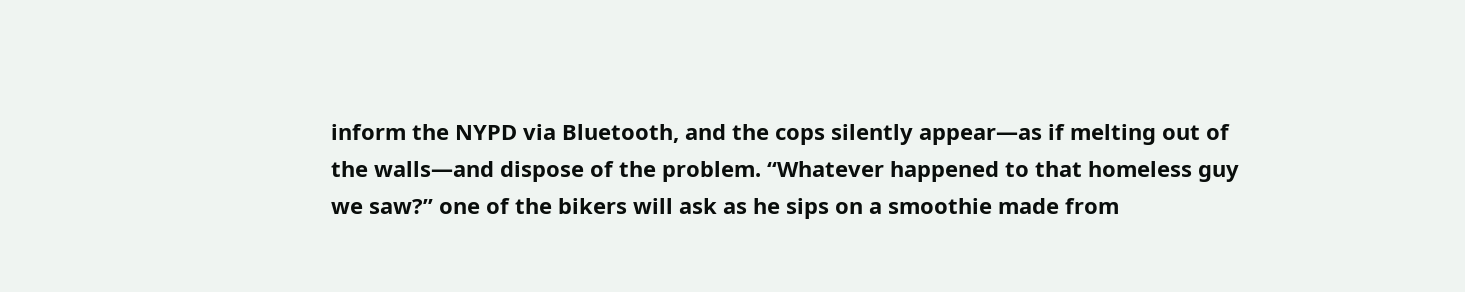inform the NYPD via Bluetooth, and the cops silently appear—as if melting out of the walls—and dispose of the problem. “Whatever happened to that homeless guy we saw?” one of the bikers will ask as he sips on a smoothie made from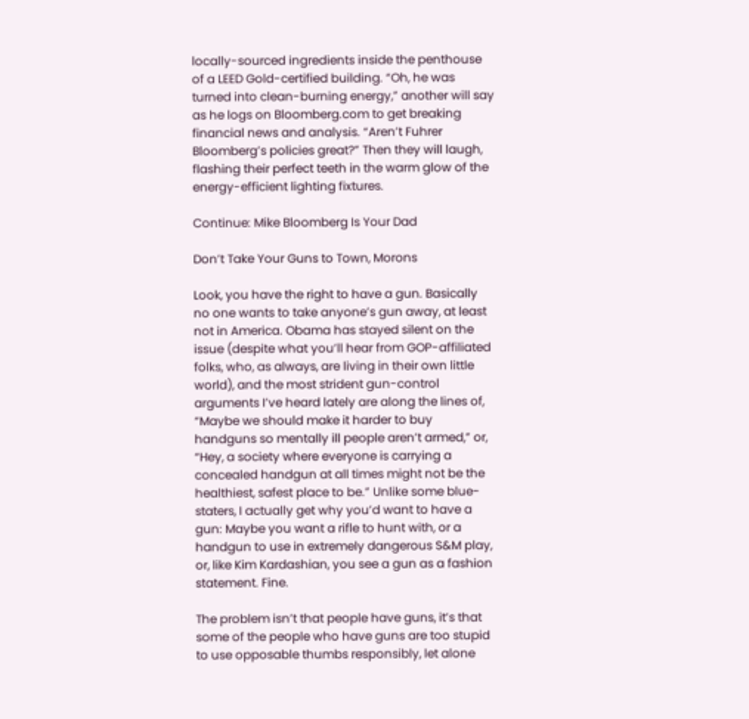locally-sourced ingredients inside the penthouse of a LEED Gold-certified building. “Oh, he was turned into clean-burning energy,” another will say as he logs on Bloomberg.com to get breaking financial news and analysis. “Aren’t Fuhrer Bloomberg’s policies great?” Then they will laugh, flashing their perfect teeth in the warm glow of the energy-efficient lighting fixtures.

Continue: Mike Bloomberg Is Your Dad

Don’t Take Your Guns to Town, Morons

Look, you have the right to have a gun. Basically no one wants to take anyone’s gun away, at least not in America. Obama has stayed silent on the issue (despite what you’ll hear from GOP-affiliated folks, who, as always, are living in their own little world), and the most strident gun-control arguments I’ve heard lately are along the lines of, “Maybe we should make it harder to buy handguns so mentally ill people aren’t armed,” or, “Hey, a society where everyone is carrying a concealed handgun at all times might not be the healthiest, safest place to be.” Unlike some blue-staters, I actually get why you’d want to have a gun: Maybe you want a rifle to hunt with, or a handgun to use in extremely dangerous S&M play, or, like Kim Kardashian, you see a gun as a fashion statement. Fine.

The problem isn’t that people have guns, it’s that some of the people who have guns are too stupid to use opposable thumbs responsibly, let alone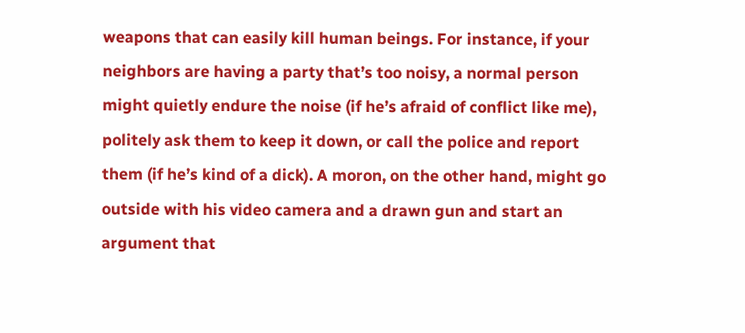weapons that can easily kill human beings. For instance, if your neighbors are having a party that’s too noisy, a normal person might quietly endure the noise (if he’s afraid of conflict like me), politely ask them to keep it down, or call the police and report them (if he’s kind of a dick). A moron, on the other hand, might go outside with his video camera and a drawn gun and start an argument that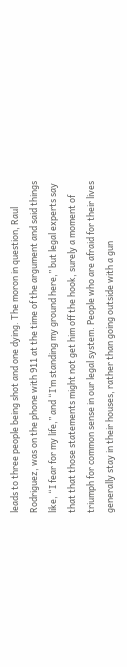leads to three people being shot and one dying. The moron in question, Raul Rodriguez, was on the phone with 911 at the time of the argument and said things like, “I fear for my life,” and “I’m standing my ground here,” but legal experts say that that those statements might not get him off the hook, surely a moment of triumph for common sense in our legal system. People who are afraid for their lives generally stay in their houses, rather than going outside with a gun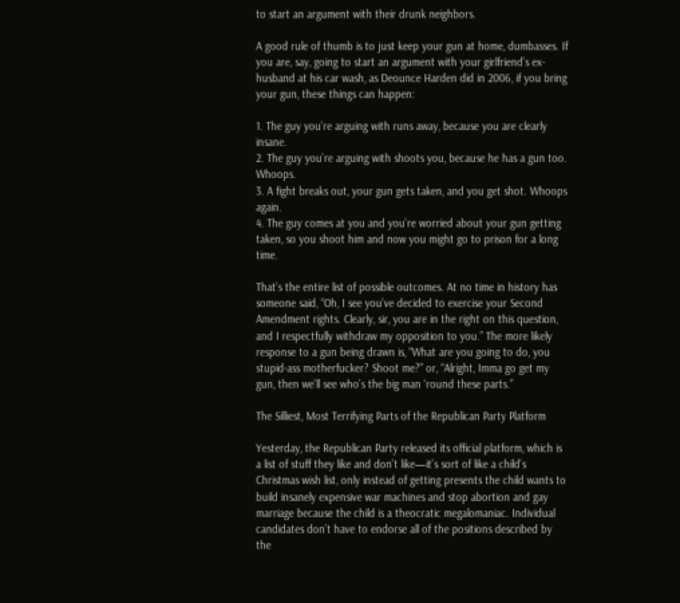to start an argument with their drunk neighbors.

A good rule of thumb is to just keep your gun at home, dumbasses. If you are, say, going to start an argument with your girlfriend’s ex-husband at his car wash, as Deounce Harden did in 2006, if you bring your gun, these things can happen:

1. The guy you’re arguing with runs away, because you are clearly insane.
2. The guy you’re arguing with shoots you, because he has a gun too. Whoops.
3. A fight breaks out, your gun gets taken, and you get shot. Whoops again.
4. The guy comes at you and you’re worried about your gun getting taken, so you shoot him and now you might go to prison for a long time.

That’s the entire list of possible outcomes. At no time in history has someone said, “Oh, I see you’ve decided to exercise your Second Amendment rights. Clearly, sir, you are in the right on this question, and I respectfully withdraw my opposition to you.” The more likely response to a gun being drawn is, “What are you going to do, you stupid-ass motherfucker? Shoot me?” or, “Alright, Imma go get my gun, then we’ll see who’s the big man ‘round these parts.”

The Silliest, Most Terrifying Parts of the Republican Party Platform

Yesterday, the Republican Party released its official platform, which is a list of stuff they like and don’t like—it’s sort of like a child’s Christmas wish list, only instead of getting presents the child wants to build insanely expensive war machines and stop abortion and gay marriage because the child is a theocratic megalomaniac. Individual candidates don’t have to endorse all of the positions described by the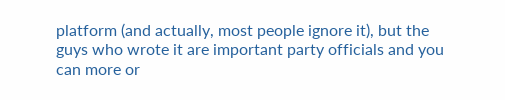platform (and actually, most people ignore it), but the guys who wrote it are important party officials and you can more or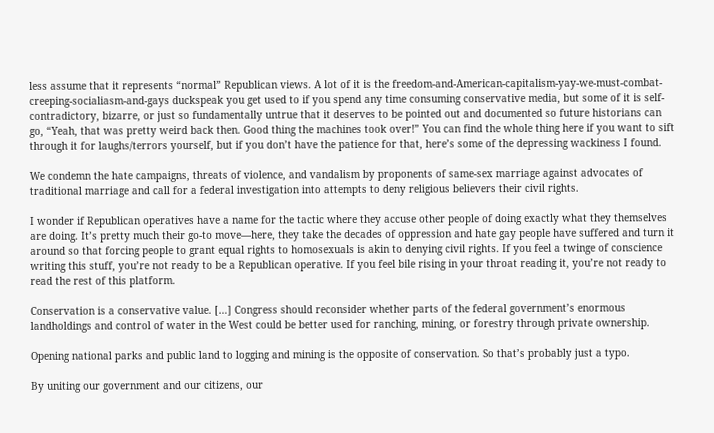less assume that it represents “normal” Republican views. A lot of it is the freedom-and-American-capitalism-yay-we-must-combat-creeping-socialiasm-and-gays duckspeak you get used to if you spend any time consuming conservative media, but some of it is self-contradictory, bizarre, or just so fundamentally untrue that it deserves to be pointed out and documented so future historians can go, “Yeah, that was pretty weird back then. Good thing the machines took over!” You can find the whole thing here if you want to sift through it for laughs/terrors yourself, but if you don’t have the patience for that, here’s some of the depressing wackiness I found.

We condemn the hate campaigns, threats of violence, and vandalism by proponents of same-sex marriage against advocates of traditional marriage and call for a federal investigation into attempts to deny religious believers their civil rights.

I wonder if Republican operatives have a name for the tactic where they accuse other people of doing exactly what they themselves are doing. It’s pretty much their go-to move—here, they take the decades of oppression and hate gay people have suffered and turn it around so that forcing people to grant equal rights to homosexuals is akin to denying civil rights. If you feel a twinge of conscience writing this stuff, you’re not ready to be a Republican operative. If you feel bile rising in your throat reading it, you’re not ready to read the rest of this platform.

Conservation is a conservative value. […] Congress should reconsider whether parts of the federal government’s enormous landholdings and control of water in the West could be better used for ranching, mining, or forestry through private ownership.

Opening national parks and public land to logging and mining is the opposite of conservation. So that’s probably just a typo.

By uniting our government and our citizens, our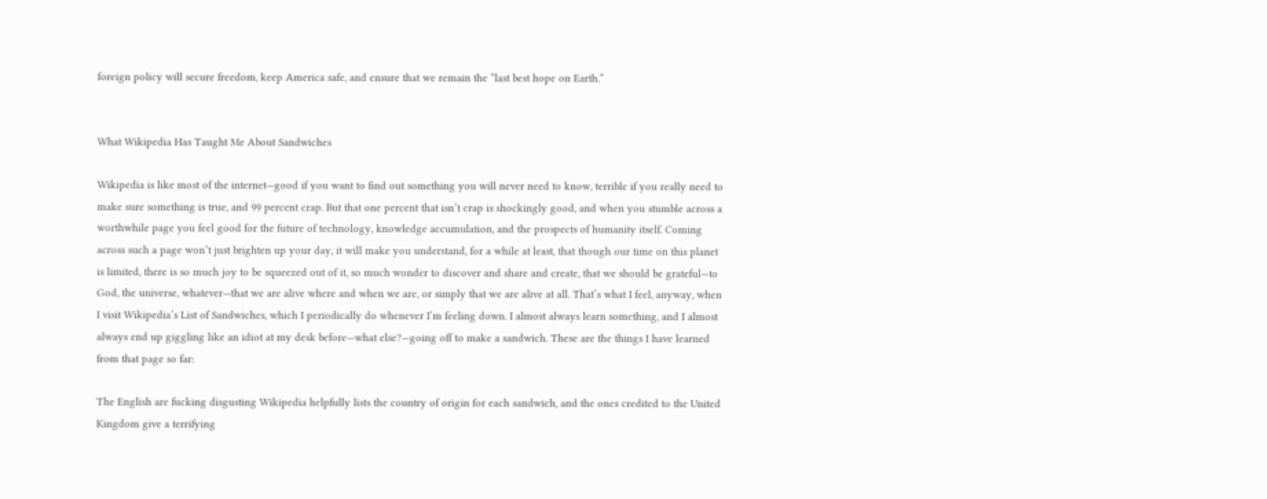foreign policy will secure freedom, keep America safe, and ensure that we remain the “last best hope on Earth.”


What Wikipedia Has Taught Me About Sandwiches

Wikipedia is like most of the internet—good if you want to find out something you will never need to know, terrible if you really need to make sure something is true, and 99 percent crap. But that one percent that isn’t crap is shockingly good, and when you stumble across a worthwhile page you feel good for the future of technology, knowledge accumulation, and the prospects of humanity itself. Coming across such a page won’t just brighten up your day, it will make you understand, for a while at least, that though our time on this planet is limited, there is so much joy to be squeezed out of it, so much wonder to discover and share and create, that we should be grateful—to God, the universe, whatever—that we are alive where and when we are, or simply that we are alive at all. That’s what I feel, anyway, when I visit Wikipedia’s List of Sandwiches, which I periodically do whenever I’m feeling down. I almost always learn something, and I almost always end up giggling like an idiot at my desk before—what else?—going off to make a sandwich. These are the things I have learned from that page so far:

The English are fucking disgusting Wikipedia helpfully lists the country of origin for each sandwich, and the ones credited to the United Kingdom give a terrifying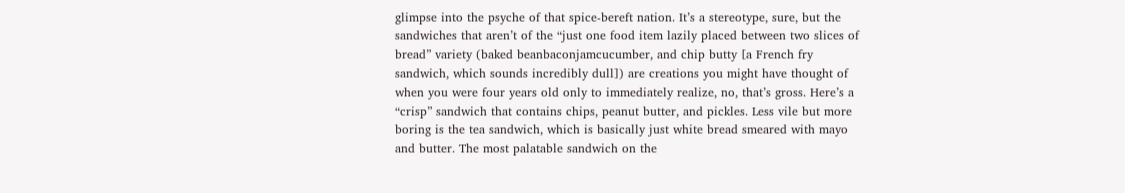glimpse into the psyche of that spice-bereft nation. It’s a stereotype, sure, but the sandwiches that aren’t of the “just one food item lazily placed between two slices of bread” variety (baked beanbaconjamcucumber, and chip butty [a French fry sandwich, which sounds incredibly dull]) are creations you might have thought of when you were four years old only to immediately realize, no, that’s gross. Here’s a “crisp” sandwich that contains chips, peanut butter, and pickles. Less vile but more boring is the tea sandwich, which is basically just white bread smeared with mayo and butter. The most palatable sandwich on the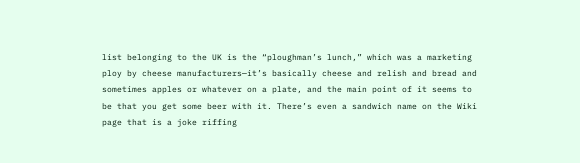list belonging to the UK is the “ploughman’s lunch,” which was a marketing ploy by cheese manufacturers—it’s basically cheese and relish and bread and sometimes apples or whatever on a plate, and the main point of it seems to be that you get some beer with it. There’s even a sandwich name on the Wiki page that is a joke riffing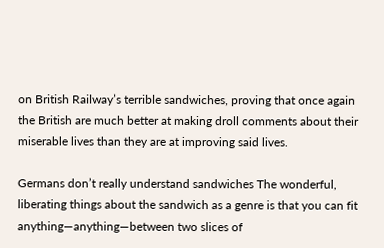on British Railway’s terrible sandwiches, proving that once again the British are much better at making droll comments about their miserable lives than they are at improving said lives.

Germans don’t really understand sandwiches The wonderful, liberating things about the sandwich as a genre is that you can fit anything—anything—between two slices of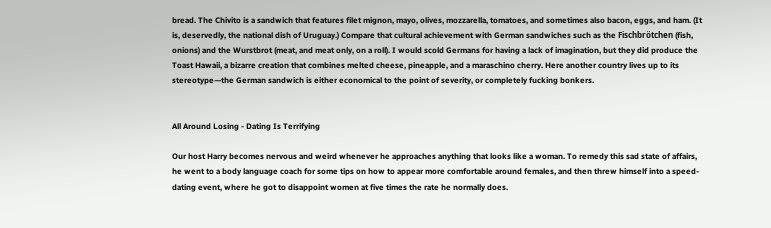bread. The Chivito is a sandwich that features filet mignon, mayo, olives, mozzarella, tomatoes, and sometimes also bacon, eggs, and ham. (It is, deservedly, the national dish of Uruguay.) Compare that cultural achievement with German sandwiches such as the Fischbrötchen (fish, onions) and the Wurstbrot (meat, and meat only, on a roll). I would scold Germans for having a lack of imagination, but they did produce the Toast Hawaii, a bizarre creation that combines melted cheese, pineapple, and a maraschino cherry. Here another country lives up to its stereotype—the German sandwich is either economical to the point of severity, or completely fucking bonkers.


All Around Losing - Dating Is Terrifying

Our host Harry becomes nervous and weird whenever he approaches anything that looks like a woman. To remedy this sad state of affairs, he went to a body language coach for some tips on how to appear more comfortable around females, and then threw himself into a speed-dating event, where he got to disappoint women at five times the rate he normally does.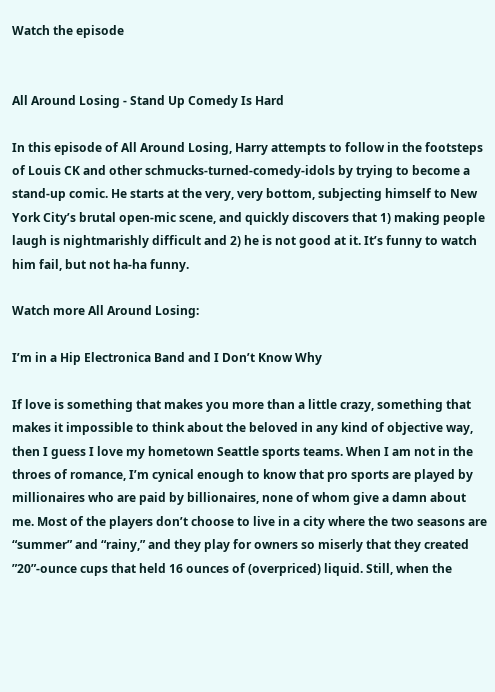Watch the episode


All Around Losing - Stand Up Comedy Is Hard

In this episode of All Around Losing, Harry attempts to follow in the footsteps of Louis CK and other schmucks-turned-comedy-idols by trying to become a stand-up comic. He starts at the very, very bottom, subjecting himself to New York City’s brutal open-mic scene, and quickly discovers that 1) making people laugh is nightmarishly difficult and 2) he is not good at it. It’s funny to watch him fail, but not ha-ha funny.

Watch more All Around Losing:

I’m in a Hip Electronica Band and I Don’t Know Why

If love is something that makes you more than a little crazy, something that makes it impossible to think about the beloved in any kind of objective way, then I guess I love my hometown Seattle sports teams. When I am not in the throes of romance, I’m cynical enough to know that pro sports are played by millionaires who are paid by billionaires, none of whom give a damn about me. Most of the players don’t choose to live in a city where the two seasons are “summer” and “rainy,” and they play for owners so miserly that they created ”20”-ounce cups that held 16 ounces of (overpriced) liquid. Still, when the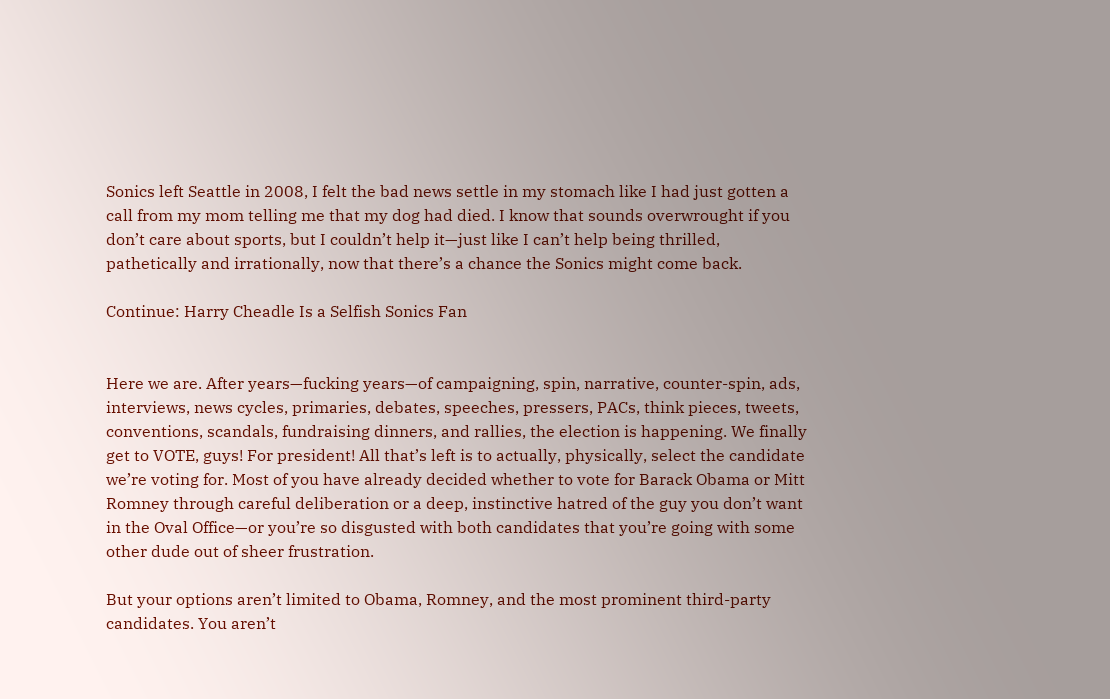Sonics left Seattle in 2008, I felt the bad news settle in my stomach like I had just gotten a call from my mom telling me that my dog had died. I know that sounds overwrought if you don’t care about sports, but I couldn’t help it—just like I can’t help being thrilled, pathetically and irrationally, now that there’s a chance the Sonics might come back.

Continue: Harry Cheadle Is a Selfish Sonics Fan


Here we are. After years—fucking years—of campaigning, spin, narrative, counter-spin, ads, interviews, news cycles, primaries, debates, speeches, pressers, PACs, think pieces, tweets, conventions, scandals, fundraising dinners, and rallies, the election is happening. We finally get to VOTE, guys! For president! All that’s left is to actually, physically, select the candidate we’re voting for. Most of you have already decided whether to vote for Barack Obama or Mitt Romney through careful deliberation or a deep, instinctive hatred of the guy you don’t want in the Oval Office—or you’re so disgusted with both candidates that you’re going with some other dude out of sheer frustration.

But your options aren’t limited to Obama, Romney, and the most prominent third-party candidates. You aren’t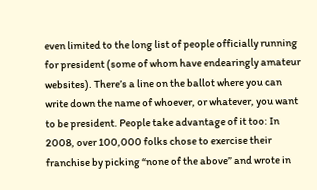even limited to the long list of people officially running for president (some of whom have endearingly amateur websites). There’s a line on the ballot where you can write down the name of whoever, or whatever, you want to be president. People take advantage of it too: In 2008, over 100,000 folks chose to exercise their franchise by picking “none of the above” and wrote in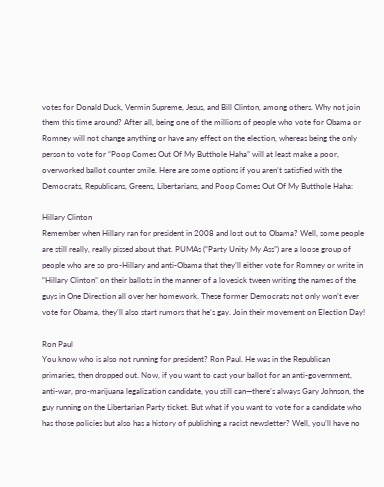votes for Donald Duck, Vermin Supreme, Jesus, and Bill Clinton, among others. Why not join them this time around? After all, being one of the millions of people who vote for Obama or Romney will not change anything or have any effect on the election, whereas being the only person to vote for “Poop Comes Out Of My Butthole Haha” will at least make a poor, overworked ballot counter smile. Here are some options if you aren’t satisfied with the Democrats, Republicans, Greens, Libertarians, and Poop Comes Out Of My Butthole Haha:

Hillary Clinton
Remember when Hillary ran for president in 2008 and lost out to Obama? Well, some people are still really, really pissed about that. PUMAs (“Party Unity My Ass”) are a loose group of people who are so pro-Hillary and anti-Obama that they’ll either vote for Romney or write in “Hillary Clinton” on their ballots in the manner of a lovesick tween writing the names of the guys in One Direction all over her homework. These former Democrats not only won’t ever vote for Obama, they’ll also start rumors that he’s gay. Join their movement on Election Day!

Ron Paul
You know who is also not running for president? Ron Paul. He was in the Republican primaries, then dropped out. Now, if you want to cast your ballot for an anti-government, anti-war, pro-marijuana legalization candidate, you still can—there’s always Gary Johnson, the guy running on the Libertarian Party ticket. But what if you want to vote for a candidate who has those policies but also has a history of publishing a racist newsletter? Well, you’ll have no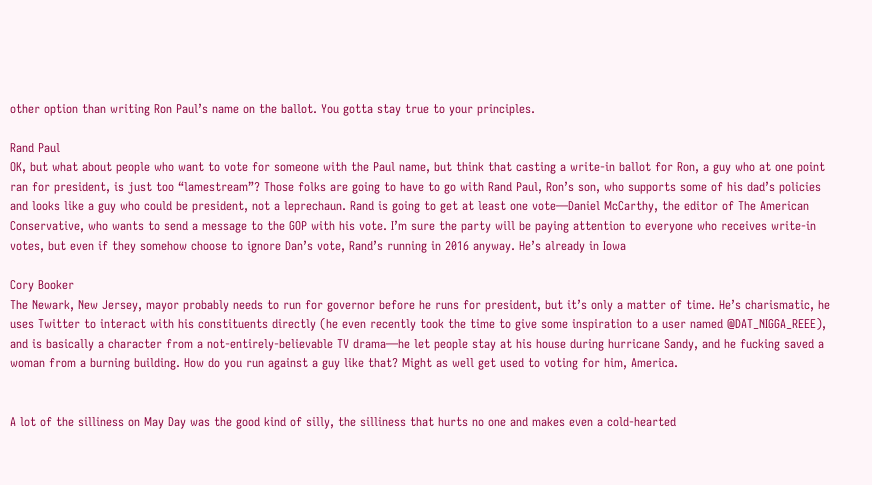other option than writing Ron Paul’s name on the ballot. You gotta stay true to your principles.

Rand Paul
OK, but what about people who want to vote for someone with the Paul name, but think that casting a write-in ballot for Ron, a guy who at one point ran for president, is just too “lamestream”? Those folks are going to have to go with Rand Paul, Ron’s son, who supports some of his dad’s policies and looks like a guy who could be president, not a leprechaun. Rand is going to get at least one vote—Daniel McCarthy, the editor of The American Conservative, who wants to send a message to the GOP with his vote. I’m sure the party will be paying attention to everyone who receives write-in votes, but even if they somehow choose to ignore Dan’s vote, Rand’s running in 2016 anyway. He’s already in Iowa

Cory Booker
The Newark, New Jersey, mayor probably needs to run for governor before he runs for president, but it’s only a matter of time. He’s charismatic, he uses Twitter to interact with his constituents directly (he even recently took the time to give some inspiration to a user named @DAT_NIGGA_REEE), and is basically a character from a not-entirely-believable TV drama—he let people stay at his house during hurricane Sandy, and he fucking saved a woman from a burning building. How do you run against a guy like that? Might as well get used to voting for him, America.


A lot of the silliness on May Day was the good kind of silly, the silliness that hurts no one and makes even a cold-hearted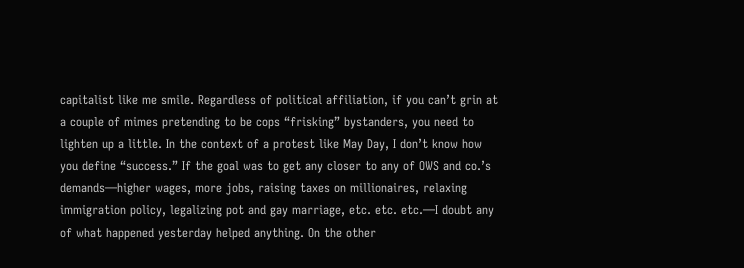capitalist like me smile. Regardless of political affiliation, if you can’t grin at a couple of mimes pretending to be cops “frisking” bystanders, you need to lighten up a little. In the context of a protest like May Day, I don’t know how you define “success.” If the goal was to get any closer to any of OWS and co.’s demands—higher wages, more jobs, raising taxes on millionaires, relaxing immigration policy, legalizing pot and gay marriage, etc. etc. etc.—I doubt any of what happened yesterday helped anything. On the other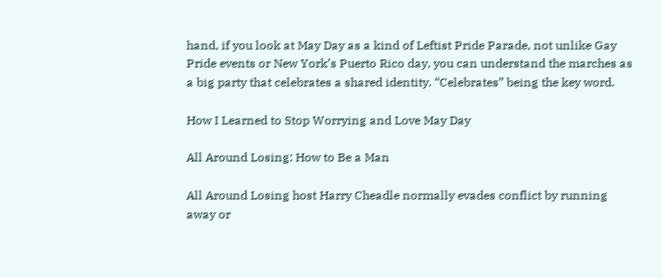hand, if you look at May Day as a kind of Leftist Pride Parade, not unlike Gay Pride events or New York’s Puerto Rico day, you can understand the marches as a big party that celebrates a shared identity. “Celebrates” being the key word.

How I Learned to Stop Worrying and Love May Day

All Around Losing: How to Be a Man

All Around Losing host Harry Cheadle normally evades conflict by running away or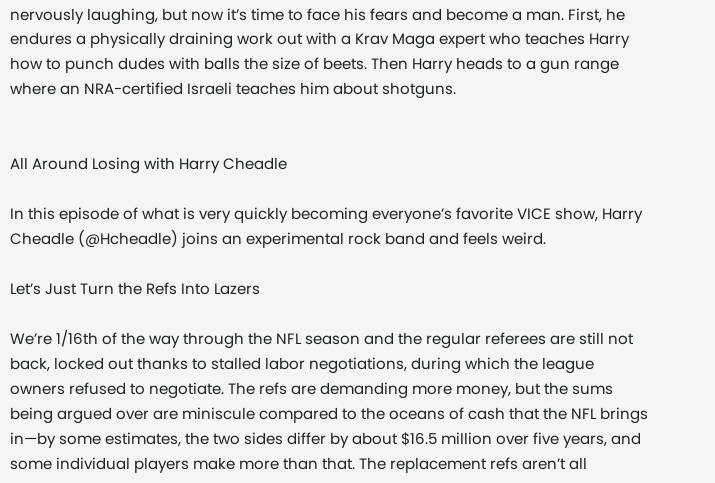nervously laughing, but now it’s time to face his fears and become a man. First, he endures a physically draining work out with a Krav Maga expert who teaches Harry how to punch dudes with balls the size of beets. Then Harry heads to a gun range where an NRA-certified Israeli teaches him about shotguns.


All Around Losing with Harry Cheadle

In this episode of what is very quickly becoming everyone’s favorite VICE show, Harry Cheadle (@Hcheadle) joins an experimental rock band and feels weird.

Let’s Just Turn the Refs Into Lazers

We’re 1/16th of the way through the NFL season and the regular referees are still not back, locked out thanks to stalled labor negotiations, during which the league owners refused to negotiate. The refs are demanding more money, but the sums being argued over are miniscule compared to the oceans of cash that the NFL brings in—by some estimates, the two sides differ by about $16.5 million over five years, and some individual players make more than that. The replacement refs aren’t all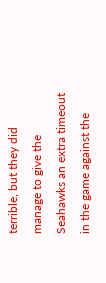terrible, but they did manage to give the Seahawks an extra timeout in the game against the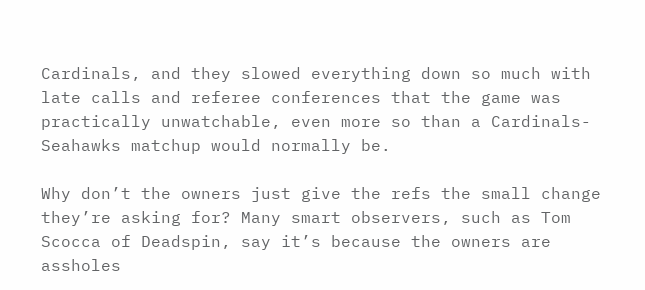Cardinals, and they slowed everything down so much with late calls and referee conferences that the game was practically unwatchable, even more so than a Cardinals-Seahawks matchup would normally be.

Why don’t the owners just give the refs the small change they’re asking for? Many smart observers, such as Tom Scocca of Deadspin, say it’s because the owners are assholes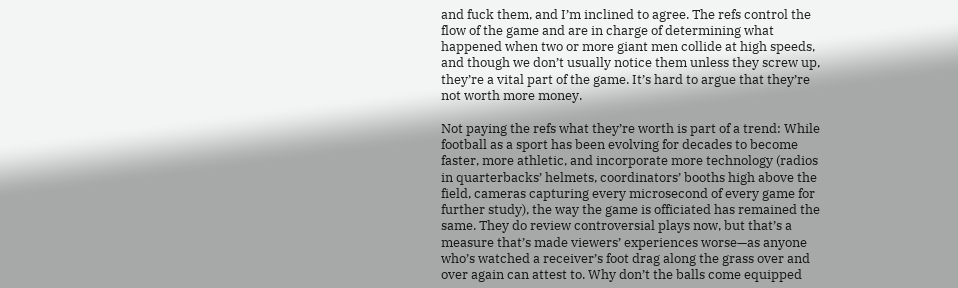and fuck them, and I’m inclined to agree. The refs control the flow of the game and are in charge of determining what happened when two or more giant men collide at high speeds, and though we don’t usually notice them unless they screw up, they’re a vital part of the game. It’s hard to argue that they’re not worth more money.

Not paying the refs what they’re worth is part of a trend: While football as a sport has been evolving for decades to become faster, more athletic, and incorporate more technology (radios in quarterbacks’ helmets, coordinators’ booths high above the field, cameras capturing every microsecond of every game for further study), the way the game is officiated has remained the same. They do review controversial plays now, but that’s a measure that’s made viewers’ experiences worse—as anyone who’s watched a receiver’s foot drag along the grass over and over again can attest to. Why don’t the balls come equipped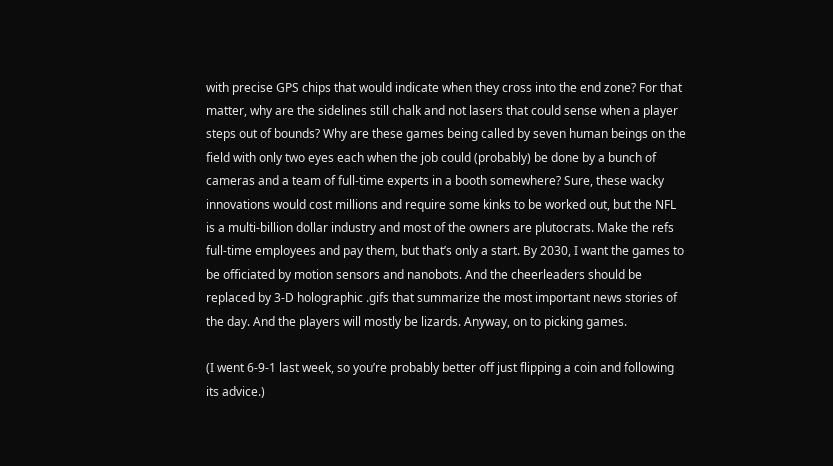with precise GPS chips that would indicate when they cross into the end zone? For that matter, why are the sidelines still chalk and not lasers that could sense when a player steps out of bounds? Why are these games being called by seven human beings on the field with only two eyes each when the job could (probably) be done by a bunch of cameras and a team of full-time experts in a booth somewhere? Sure, these wacky innovations would cost millions and require some kinks to be worked out, but the NFL is a multi-billion dollar industry and most of the owners are plutocrats. Make the refs full-time employees and pay them, but that’s only a start. By 2030, I want the games to be officiated by motion sensors and nanobots. And the cheerleaders should be replaced by 3-D holographic .gifs that summarize the most important news stories of the day. And the players will mostly be lizards. Anyway, on to picking games.

(I went 6-9-1 last week, so you’re probably better off just flipping a coin and following its advice.)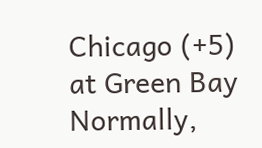Chicago (+5) at Green Bay
Normally,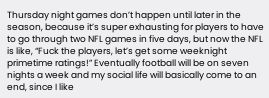Thursday night games don’t happen until later in the season, because it’s super exhausting for players to have to go through two NFL games in five days, but now the NFL is like, “Fuck the players, let’s get some weeknight primetime ratings!” Eventually football will be on seven nights a week and my social life will basically come to an end, since I like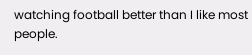watching football better than I like most people.